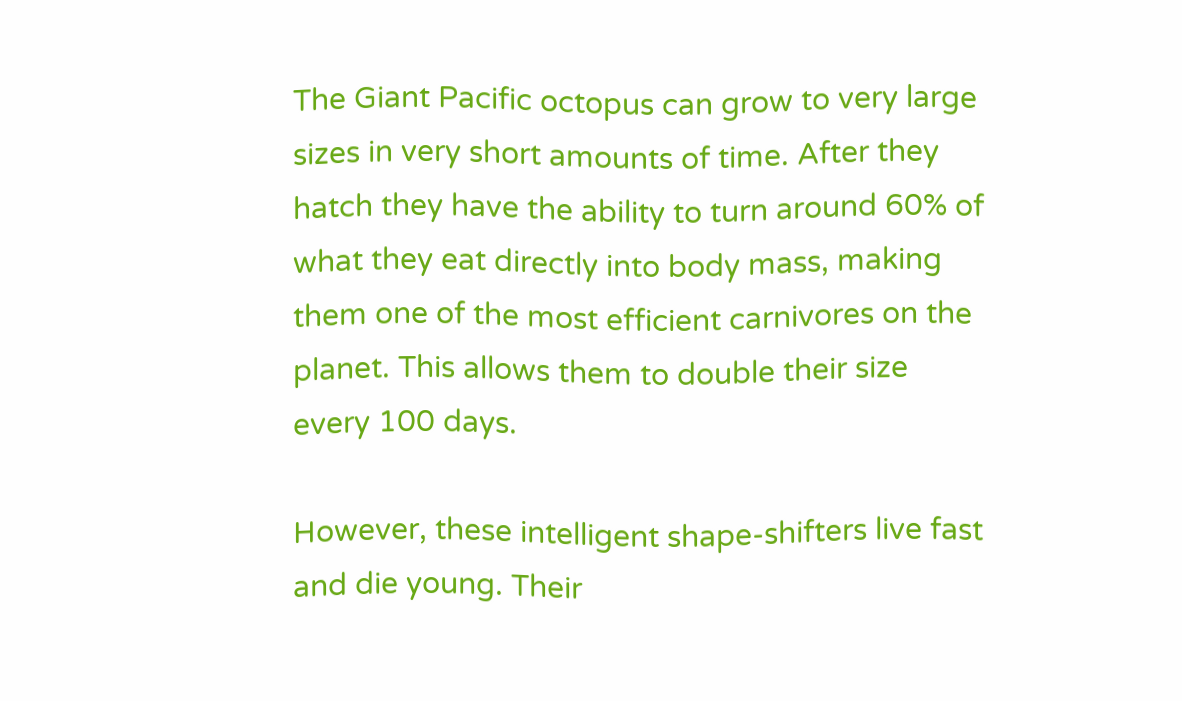The Giant Pacific octopus can grow to very large sizes in very short amounts of time. After they hatch they have the ability to turn around 60% of what they eat directly into body mass, making them one of the most efficient carnivores on the planet. This allows them to double their size every 100 days.

However, these intelligent shape-shifters live fast and die young. Their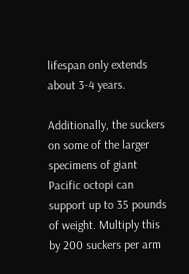lifespan only extends about 3-4 years.

Additionally, the suckers on some of the larger specimens of giant Pacific octopi can support up to 35 pounds of weight. Multiply this by 200 suckers per arm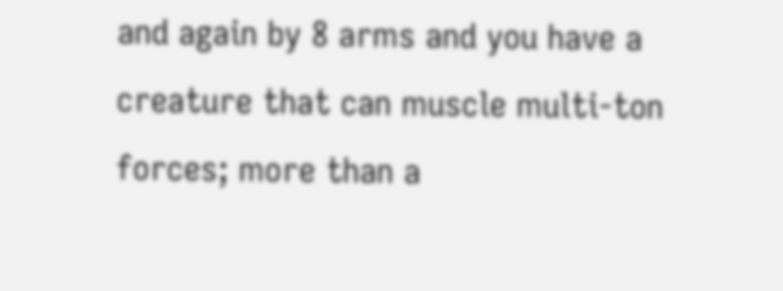and again by 8 arms and you have a creature that can muscle multi-ton forces; more than a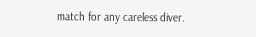match for any careless diver.